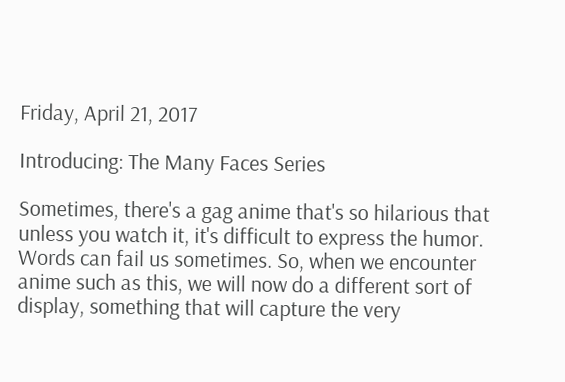Friday, April 21, 2017

Introducing: The Many Faces Series

Sometimes, there's a gag anime that's so hilarious that unless you watch it, it's difficult to express the humor. Words can fail us sometimes. So, when we encounter anime such as this, we will now do a different sort of display, something that will capture the very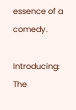essence of a comedy.

Introducing: The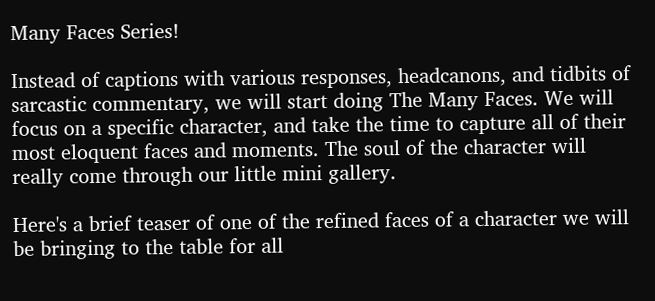Many Faces Series!

Instead of captions with various responses, headcanons, and tidbits of sarcastic commentary, we will start doing The Many Faces. We will focus on a specific character, and take the time to capture all of their most eloquent faces and moments. The soul of the character will really come through our little mini gallery.

Here's a brief teaser of one of the refined faces of a character we will be bringing to the table for all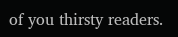of you thirsty readers.